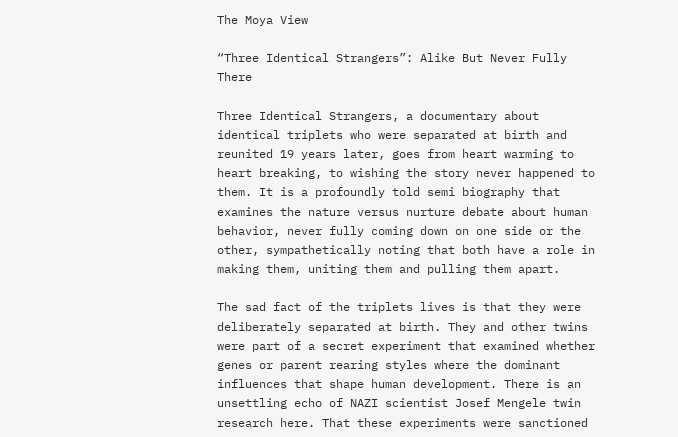The Moya View

“Three Identical Strangers”: Alike But Never Fully There

Three Identical Strangers, a documentary about identical triplets who were separated at birth and reunited 19 years later, goes from heart warming to heart breaking, to wishing the story never happened to them. It is a profoundly told semi biography that examines the nature versus nurture debate about human behavior, never fully coming down on one side or the other, sympathetically noting that both have a role in making them, uniting them and pulling them apart.

The sad fact of the triplets lives is that they were deliberately separated at birth. They and other twins were part of a secret experiment that examined whether genes or parent rearing styles where the dominant influences that shape human development. There is an unsettling echo of NAZI scientist Josef Mengele twin research here. That these experiments were sanctioned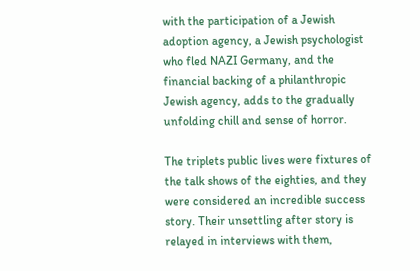with the participation of a Jewish adoption agency, a Jewish psychologist who fled NAZI Germany, and the financial backing of a philanthropic Jewish agency, adds to the gradually unfolding chill and sense of horror.

The triplets public lives were fixtures of the talk shows of the eighties, and they were considered an incredible success story. Their unsettling after story is relayed in interviews with them,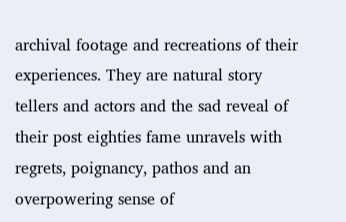archival footage and recreations of their experiences. They are natural story tellers and actors and the sad reveal of their post eighties fame unravels with regrets, poignancy, pathos and an overpowering sense of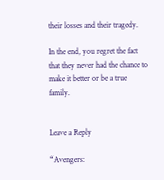their losses and their tragedy.

In the end, you regret the fact that they never had the chance to make it better or be a true family.


Leave a Reply

“Avengers: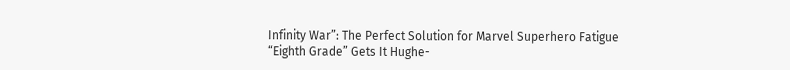Infinity War”: The Perfect Solution for Marvel Superhero Fatigue
“Eighth Grade” Gets It Hughe-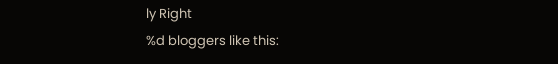ly Right
%d bloggers like this: